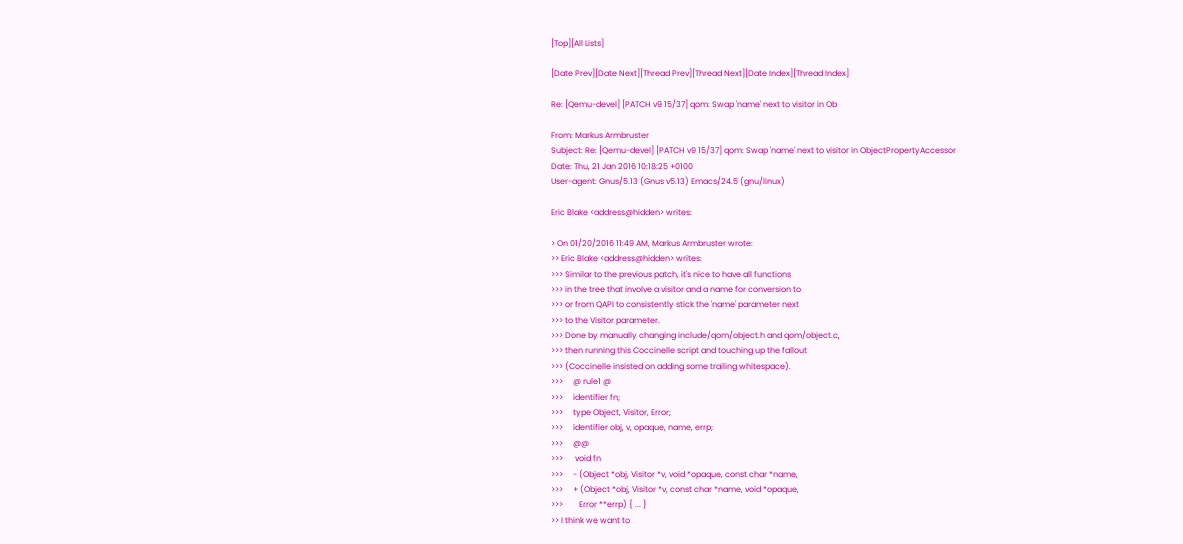[Top][All Lists]

[Date Prev][Date Next][Thread Prev][Thread Next][Date Index][Thread Index]

Re: [Qemu-devel] [PATCH v9 15/37] qom: Swap 'name' next to visitor in Ob

From: Markus Armbruster
Subject: Re: [Qemu-devel] [PATCH v9 15/37] qom: Swap 'name' next to visitor in ObjectPropertyAccessor
Date: Thu, 21 Jan 2016 10:18:25 +0100
User-agent: Gnus/5.13 (Gnus v5.13) Emacs/24.5 (gnu/linux)

Eric Blake <address@hidden> writes:

> On 01/20/2016 11:49 AM, Markus Armbruster wrote:
>> Eric Blake <address@hidden> writes:
>>> Similar to the previous patch, it's nice to have all functions
>>> in the tree that involve a visitor and a name for conversion to
>>> or from QAPI to consistently stick the 'name' parameter next
>>> to the Visitor parameter.
>>> Done by manually changing include/qom/object.h and qom/object.c,
>>> then running this Coccinelle script and touching up the fallout
>>> (Coccinelle insisted on adding some trailing whitespace).
>>>     @ rule1 @
>>>     identifier fn;
>>>     type Object, Visitor, Error;
>>>     identifier obj, v, opaque, name, errp;
>>>     @@
>>>      void fn
>>>     - (Object *obj, Visitor *v, void *opaque, const char *name,
>>>     + (Object *obj, Visitor *v, const char *name, void *opaque,
>>>        Error **errp) { ... }
>> I think we want to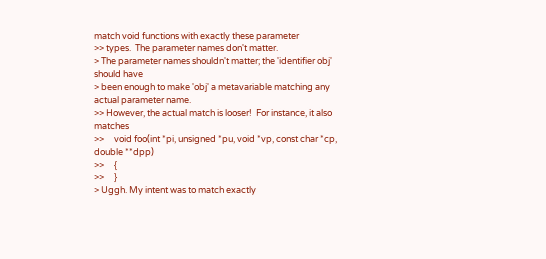match void functions with exactly these parameter
>> types.  The parameter names don't matter.
> The parameter names shouldn't matter; the 'identifier obj' should have
> been enough to make 'obj' a metavariable matching any actual parameter name.
>> However, the actual match is looser!  For instance, it also matches
>>     void foo(int *pi, unsigned *pu, void *vp, const char *cp, double **dpp)
>>     {
>>     }
> Uggh. My intent was to match exactly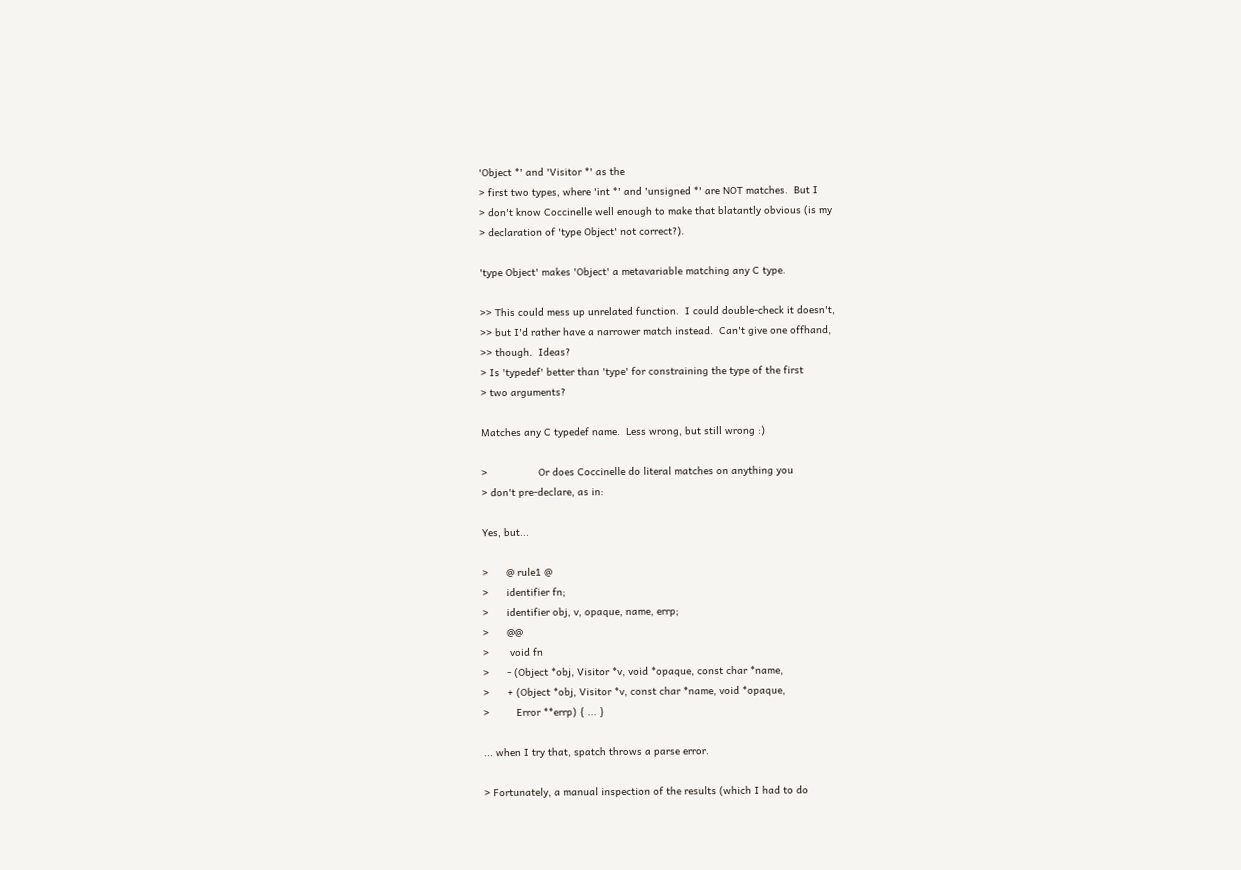'Object *' and 'Visitor *' as the
> first two types, where 'int *' and 'unsigned *' are NOT matches.  But I
> don't know Coccinelle well enough to make that blatantly obvious (is my
> declaration of 'type Object' not correct?).

'type Object' makes 'Object' a metavariable matching any C type.

>> This could mess up unrelated function.  I could double-check it doesn't,
>> but I'd rather have a narrower match instead.  Can't give one offhand,
>> though.  Ideas?
> Is 'typedef' better than 'type' for constraining the type of the first
> two arguments?

Matches any C typedef name.  Less wrong, but still wrong :)

>                 Or does Coccinelle do literal matches on anything you
> don't pre-declare, as in:

Yes, but...

>      @ rule1 @
>      identifier fn;
>      identifier obj, v, opaque, name, errp;
>      @@
>       void fn
>      - (Object *obj, Visitor *v, void *opaque, const char *name,
>      + (Object *obj, Visitor *v, const char *name, void *opaque,
>         Error **errp) { ... }

... when I try that, spatch throws a parse error.

> Fortunately, a manual inspection of the results (which I had to do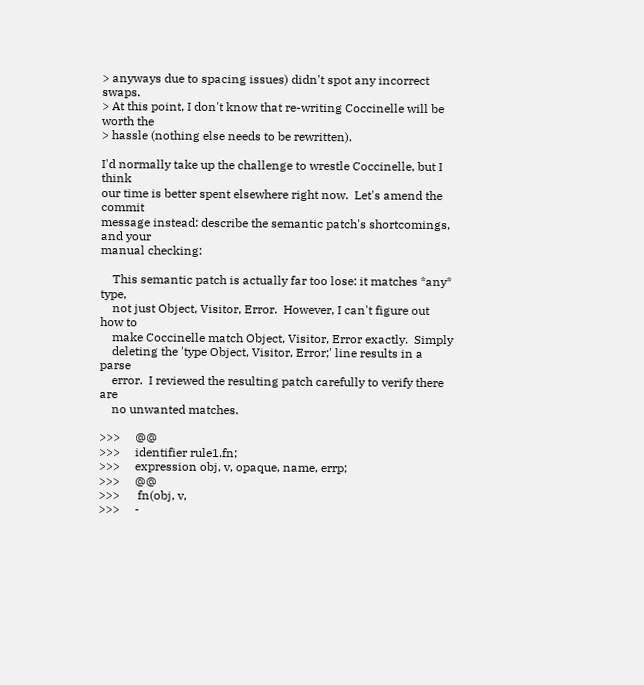> anyways due to spacing issues) didn't spot any incorrect swaps.
> At this point, I don't know that re-writing Coccinelle will be worth the
> hassle (nothing else needs to be rewritten).

I'd normally take up the challenge to wrestle Coccinelle, but I think
our time is better spent elsewhere right now.  Let's amend the commit
message instead: describe the semantic patch's shortcomings, and your
manual checking:

    This semantic patch is actually far too lose: it matches *any* type,
    not just Object, Visitor, Error.  However, I can't figure out how to
    make Coccinelle match Object, Visitor, Error exactly.  Simply
    deleting the 'type Object, Visitor, Error;' line results in a parse
    error.  I reviewed the resulting patch carefully to verify there are
    no unwanted matches.

>>>     @@
>>>     identifier rule1.fn;
>>>     expression obj, v, opaque, name, errp;
>>>     @@
>>>      fn(obj, v,
>>>     -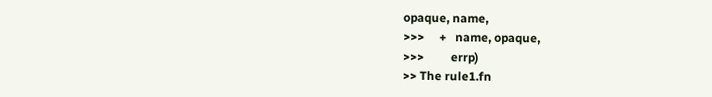opaque, name,
>>>     +   name, opaque,
>>>         errp)
>> The rule1.fn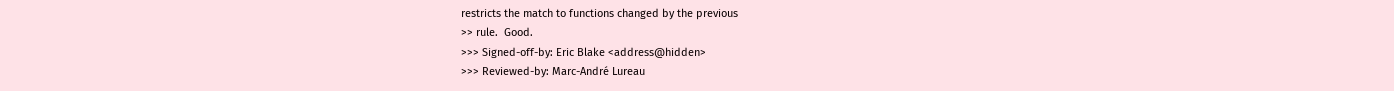restricts the match to functions changed by the previous
>> rule.  Good.
>>> Signed-off-by: Eric Blake <address@hidden>
>>> Reviewed-by: Marc-André Lureau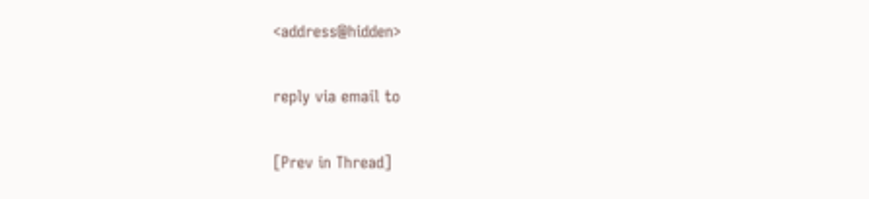<address@hidden>

reply via email to

[Prev in Thread]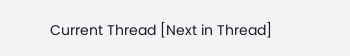Current Thread [Next in Thread]